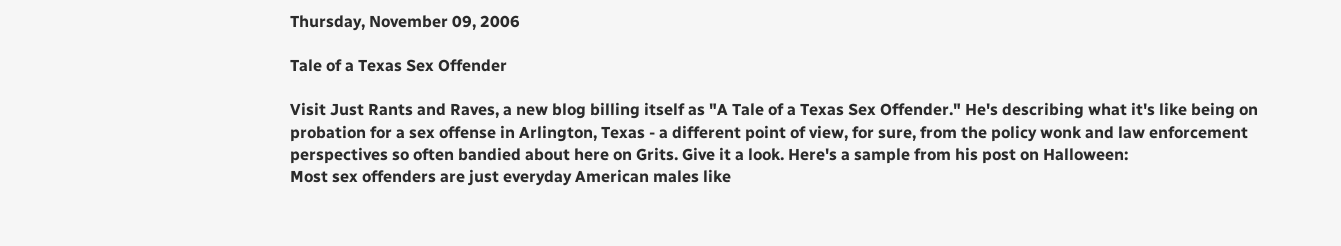Thursday, November 09, 2006

Tale of a Texas Sex Offender

Visit Just Rants and Raves, a new blog billing itself as "A Tale of a Texas Sex Offender." He's describing what it's like being on probation for a sex offense in Arlington, Texas - a different point of view, for sure, from the policy wonk and law enforcement perspectives so often bandied about here on Grits. Give it a look. Here's a sample from his post on Halloween:
Most sex offenders are just everyday American males like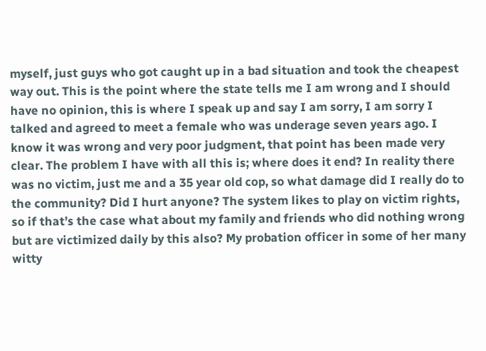myself, just guys who got caught up in a bad situation and took the cheapest way out. This is the point where the state tells me I am wrong and I should have no opinion, this is where I speak up and say I am sorry, I am sorry I talked and agreed to meet a female who was underage seven years ago. I know it was wrong and very poor judgment, that point has been made very clear. The problem I have with all this is; where does it end? In reality there was no victim, just me and a 35 year old cop, so what damage did I really do to the community? Did I hurt anyone? The system likes to play on victim rights, so if that’s the case what about my family and friends who did nothing wrong but are victimized daily by this also? My probation officer in some of her many witty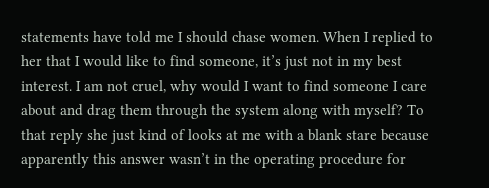statements have told me I should chase women. When I replied to her that I would like to find someone, it’s just not in my best interest. I am not cruel, why would I want to find someone I care about and drag them through the system along with myself? To that reply she just kind of looks at me with a blank stare because apparently this answer wasn’t in the operating procedure for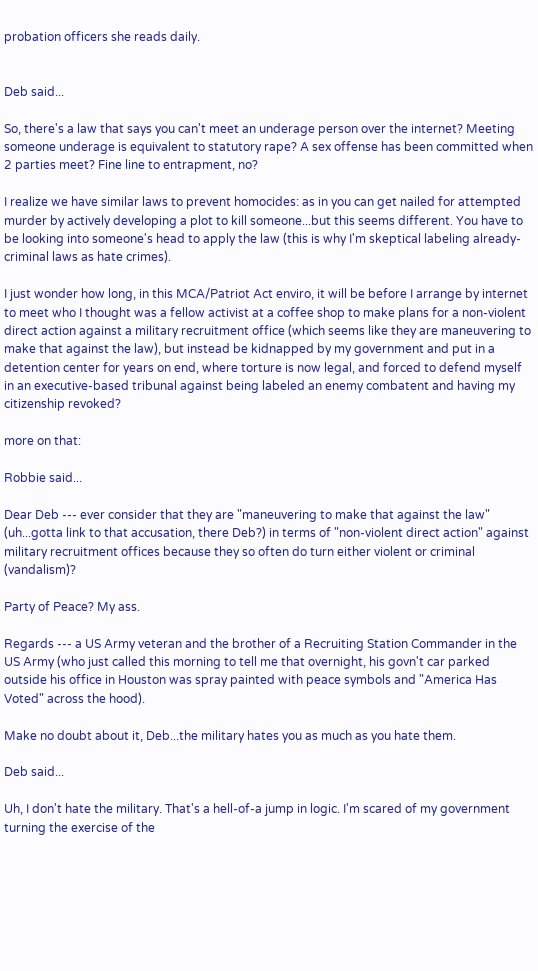probation officers she reads daily.


Deb said...

So, there's a law that says you can't meet an underage person over the internet? Meeting someone underage is equivalent to statutory rape? A sex offense has been committed when 2 parties meet? Fine line to entrapment, no?

I realize we have similar laws to prevent homocides: as in you can get nailed for attempted murder by actively developing a plot to kill someone...but this seems different. You have to be looking into someone's head to apply the law (this is why I'm skeptical labeling already-criminal laws as hate crimes).

I just wonder how long, in this MCA/Patriot Act enviro, it will be before I arrange by internet to meet who I thought was a fellow activist at a coffee shop to make plans for a non-violent direct action against a military recruitment office (which seems like they are maneuvering to make that against the law), but instead be kidnapped by my government and put in a detention center for years on end, where torture is now legal, and forced to defend myself in an executive-based tribunal against being labeled an enemy combatent and having my citizenship revoked?

more on that:

Robbie said...

Dear Deb --- ever consider that they are "maneuvering to make that against the law" (uh...gotta link to that accusation, there Deb?) in terms of "non-violent direct action" against military recruitment offices because they so often do turn either violent or criminal (vandalism)?

Party of Peace? My ass.

Regards --- a US Army veteran and the brother of a Recruiting Station Commander in the US Army (who just called this morning to tell me that overnight, his govn't car parked outside his office in Houston was spray painted with peace symbols and "America Has Voted" across the hood).

Make no doubt about it, Deb...the military hates you as much as you hate them.

Deb said...

Uh, I don't hate the military. That's a hell-of-a jump in logic. I'm scared of my government turning the exercise of the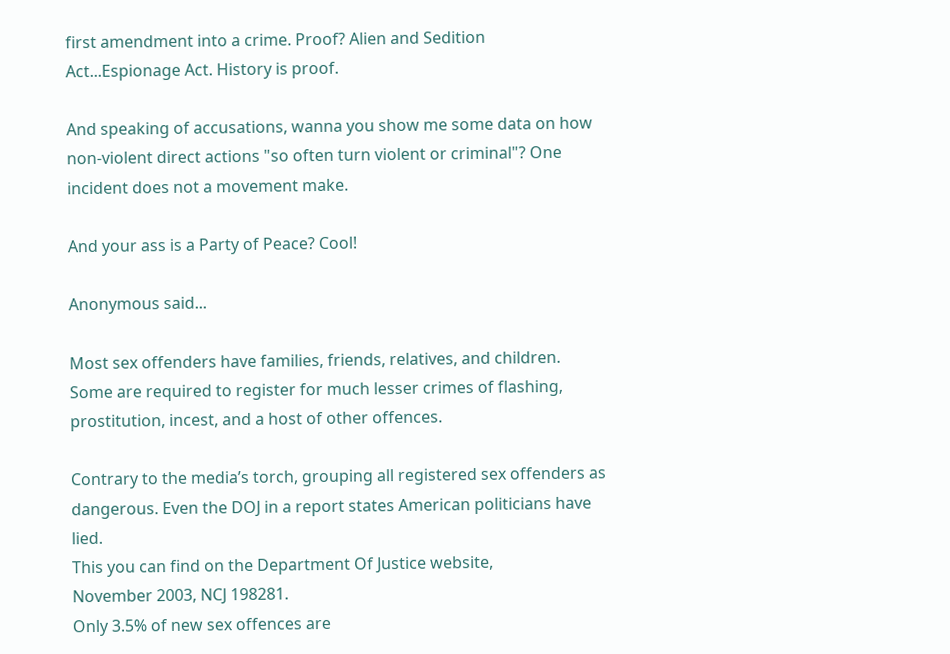first amendment into a crime. Proof? Alien and Sedition Act...Espionage Act. History is proof.

And speaking of accusations, wanna you show me some data on how non-violent direct actions "so often turn violent or criminal"? One incident does not a movement make.

And your ass is a Party of Peace? Cool!

Anonymous said...

Most sex offenders have families, friends, relatives, and children. Some are required to register for much lesser crimes of flashing, prostitution, incest, and a host of other offences.

Contrary to the media’s torch, grouping all registered sex offenders as dangerous. Even the DOJ in a report states American politicians have lied.
This you can find on the Department Of Justice website,
November 2003, NCJ 198281.
Only 3.5% of new sex offences are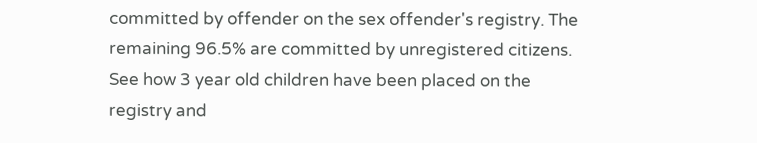committed by offender on the sex offender's registry. The remaining 96.5% are committed by unregistered citizens.
See how 3 year old children have been placed on the registry and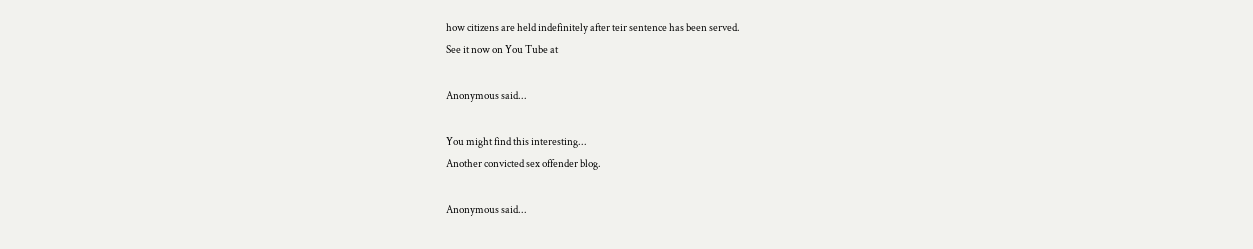how citizens are held indefinitely after teir sentence has been served.
See it now on You Tube at

Anonymous said...

You might find this interesting...
Another convicted sex offender blog.

Anonymous said...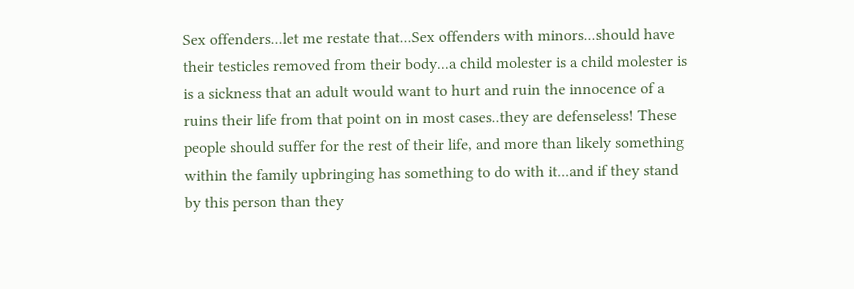Sex offenders...let me restate that...Sex offenders with minors...should have their testicles removed from their body...a child molester is a child molester is is a sickness that an adult would want to hurt and ruin the innocence of a ruins their life from that point on in most cases..they are defenseless! These people should suffer for the rest of their life, and more than likely something within the family upbringing has something to do with it...and if they stand by this person than they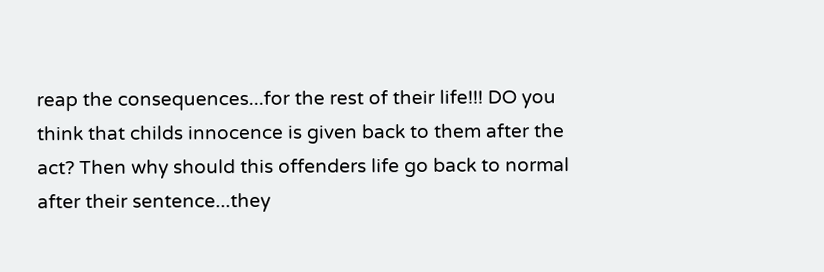reap the consequences...for the rest of their life!!! DO you think that childs innocence is given back to them after the act? Then why should this offenders life go back to normal after their sentence...they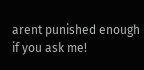arent punished enough if you ask me!